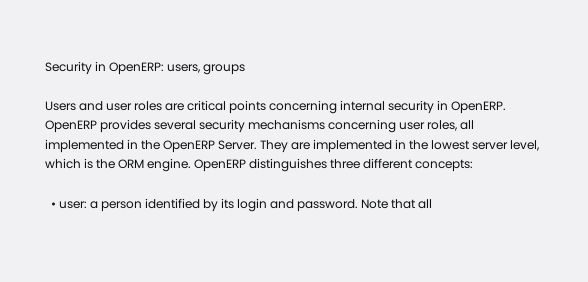Security in OpenERP: users, groups

Users and user roles are critical points concerning internal security in OpenERP. OpenERP provides several security mechanisms concerning user roles, all implemented in the OpenERP Server. They are implemented in the lowest server level, which is the ORM engine. OpenERP distinguishes three different concepts:

  • user: a person identified by its login and password. Note that all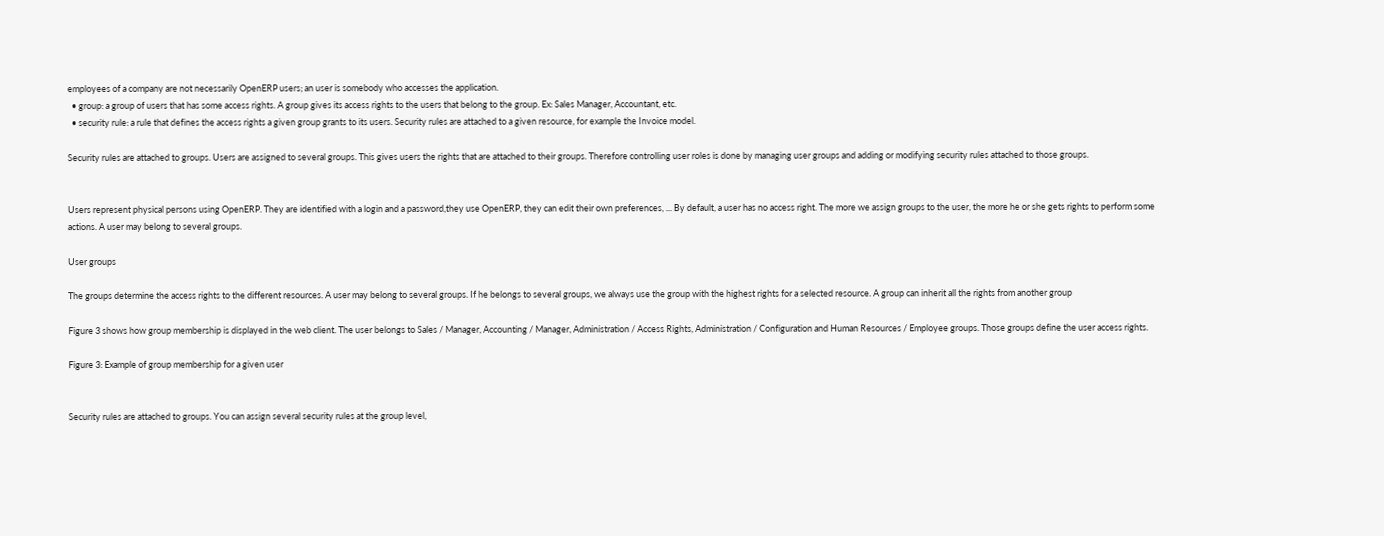employees of a company are not necessarily OpenERP users; an user is somebody who accesses the application.
  • group: a group of users that has some access rights. A group gives its access rights to the users that belong to the group. Ex: Sales Manager, Accountant, etc.
  • security rule: a rule that defines the access rights a given group grants to its users. Security rules are attached to a given resource, for example the Invoice model.

Security rules are attached to groups. Users are assigned to several groups. This gives users the rights that are attached to their groups. Therefore controlling user roles is done by managing user groups and adding or modifying security rules attached to those groups.


Users represent physical persons using OpenERP. They are identified with a login and a password,they use OpenERP, they can edit their own preferences, ... By default, a user has no access right. The more we assign groups to the user, the more he or she gets rights to perform some actions. A user may belong to several groups.

User groups

The groups determine the access rights to the different resources. A user may belong to several groups. If he belongs to several groups, we always use the group with the highest rights for a selected resource. A group can inherit all the rights from another group

Figure 3 shows how group membership is displayed in the web client. The user belongs to Sales / Manager, Accounting / Manager, Administration / Access Rights, Administration / Configuration and Human Resources / Employee groups. Those groups define the user access rights.

Figure 3: Example of group membership for a given user


Security rules are attached to groups. You can assign several security rules at the group level,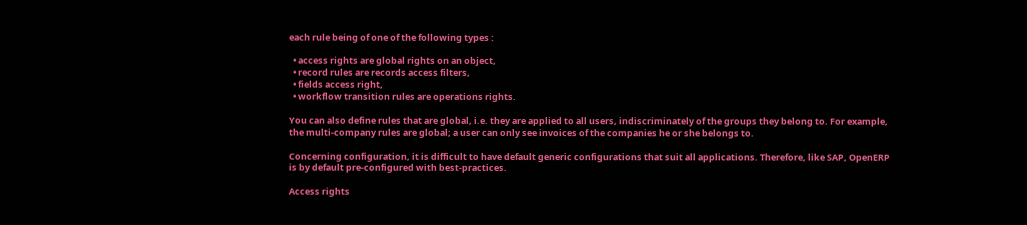each rule being of one of the following types :

  • access rights are global rights on an object,
  • record rules are records access filters,
  • fields access right,
  • workflow transition rules are operations rights.

You can also define rules that are global, i.e. they are applied to all users, indiscriminately of the groups they belong to. For example, the multi-company rules are global; a user can only see invoices of the companies he or she belongs to.

Concerning configuration, it is difficult to have default generic configurations that suit all applications. Therefore, like SAP, OpenERP is by default pre-configured with best-practices.

Access rights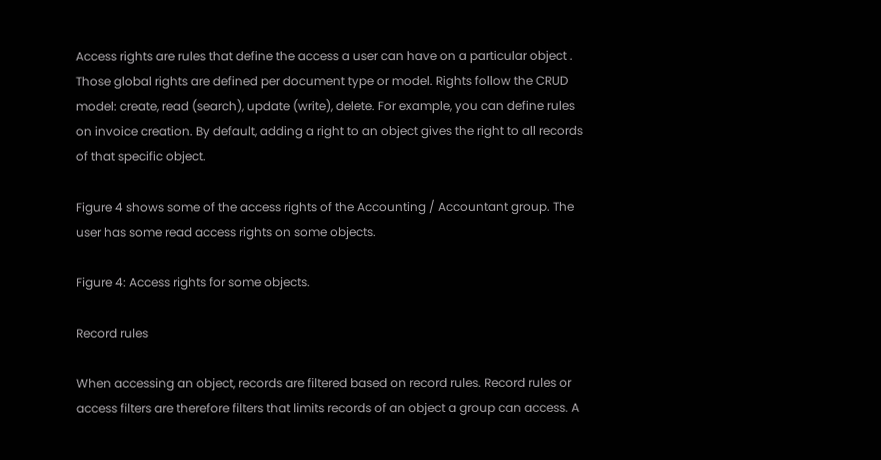Access rights are rules that define the access a user can have on a particular object . Those global rights are defined per document type or model. Rights follow the CRUD model: create, read (search), update (write), delete. For example, you can define rules on invoice creation. By default, adding a right to an object gives the right to all records of that specific object.

Figure 4 shows some of the access rights of the Accounting / Accountant group. The user has some read access rights on some objects.

Figure 4: Access rights for some objects.

Record rules

When accessing an object, records are filtered based on record rules. Record rules or access filters are therefore filters that limits records of an object a group can access. A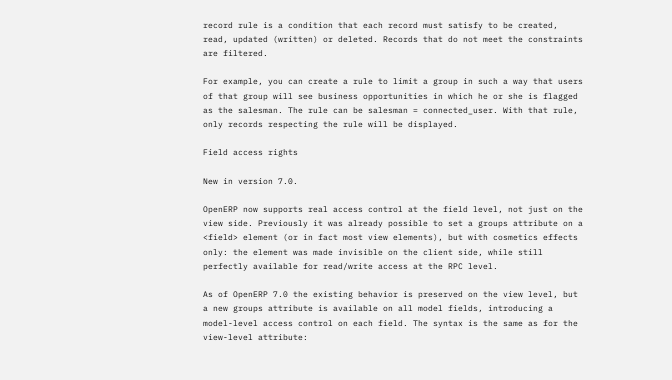record rule is a condition that each record must satisfy to be created, read, updated (written) or deleted. Records that do not meet the constraints are filtered.

For example, you can create a rule to limit a group in such a way that users of that group will see business opportunities in which he or she is flagged as the salesman. The rule can be salesman = connected_user. With that rule, only records respecting the rule will be displayed.

Field access rights

New in version 7.0.

OpenERP now supports real access control at the field level, not just on the view side. Previously it was already possible to set a groups attribute on a <field> element (or in fact most view elements), but with cosmetics effects only: the element was made invisible on the client side, while still perfectly available for read/write access at the RPC level.

As of OpenERP 7.0 the existing behavior is preserved on the view level, but a new groups attribute is available on all model fields, introducing a model-level access control on each field. The syntax is the same as for the view-level attribute: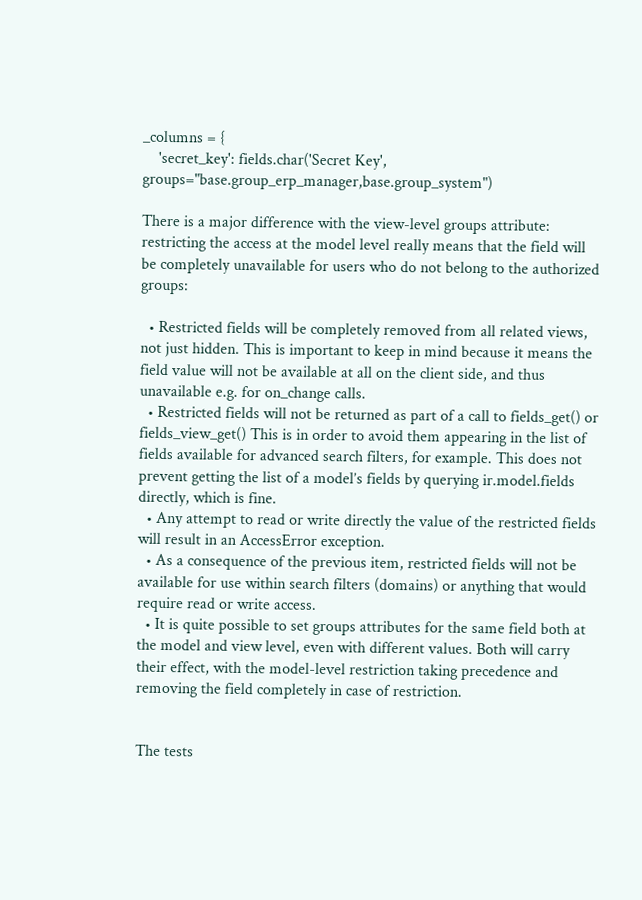_columns = {
    'secret_key': fields.char('Secret Key', groups="base.group_erp_manager,base.group_system")

There is a major difference with the view-level groups attribute: restricting the access at the model level really means that the field will be completely unavailable for users who do not belong to the authorized groups:

  • Restricted fields will be completely removed from all related views, not just hidden. This is important to keep in mind because it means the field value will not be available at all on the client side, and thus unavailable e.g. for on_change calls.
  • Restricted fields will not be returned as part of a call to fields_get() or fields_view_get() This is in order to avoid them appearing in the list of fields available for advanced search filters, for example. This does not prevent getting the list of a model’s fields by querying ir.model.fields directly, which is fine.
  • Any attempt to read or write directly the value of the restricted fields will result in an AccessError exception.
  • As a consequence of the previous item, restricted fields will not be available for use within search filters (domains) or anything that would require read or write access.
  • It is quite possible to set groups attributes for the same field both at the model and view level, even with different values. Both will carry their effect, with the model-level restriction taking precedence and removing the field completely in case of restriction.


The tests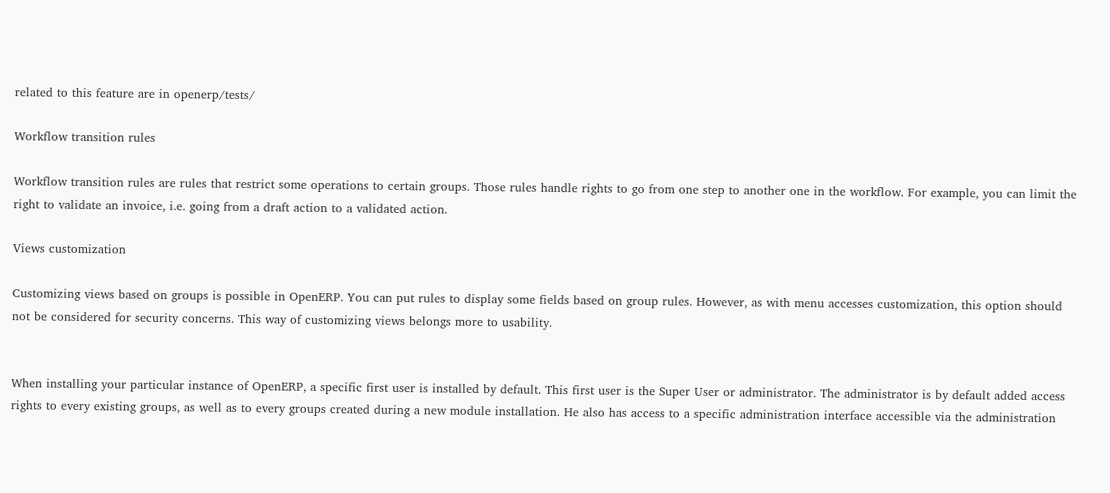related to this feature are in openerp/tests/

Workflow transition rules

Workflow transition rules are rules that restrict some operations to certain groups. Those rules handle rights to go from one step to another one in the workflow. For example, you can limit the right to validate an invoice, i.e. going from a draft action to a validated action.

Views customization

Customizing views based on groups is possible in OpenERP. You can put rules to display some fields based on group rules. However, as with menu accesses customization, this option should not be considered for security concerns. This way of customizing views belongs more to usability.


When installing your particular instance of OpenERP, a specific first user is installed by default. This first user is the Super User or administrator. The administrator is by default added access rights to every existing groups, as well as to every groups created during a new module installation. He also has access to a specific administration interface accessible via the administration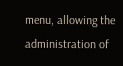menu, allowing the administration of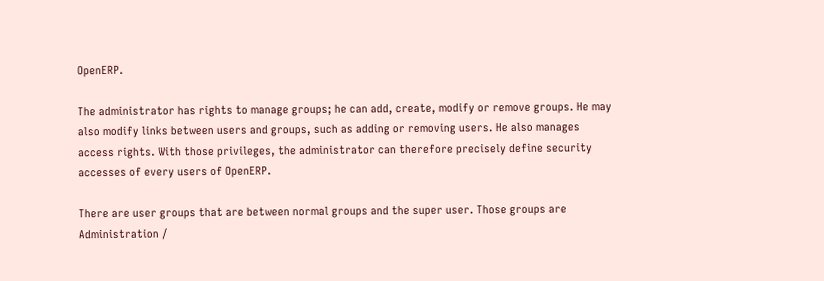OpenERP.

The administrator has rights to manage groups; he can add, create, modify or remove groups. He may also modify links between users and groups, such as adding or removing users. He also manages access rights. With those privileges, the administrator can therefore precisely define security accesses of every users of OpenERP.

There are user groups that are between normal groups and the super user. Those groups are Administration /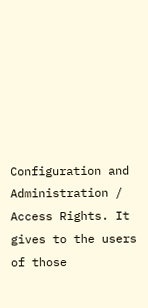Configuration and Administration / Access Rights. It gives to the users of those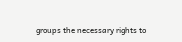groups the necessary rights to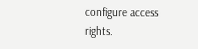configure access rights.